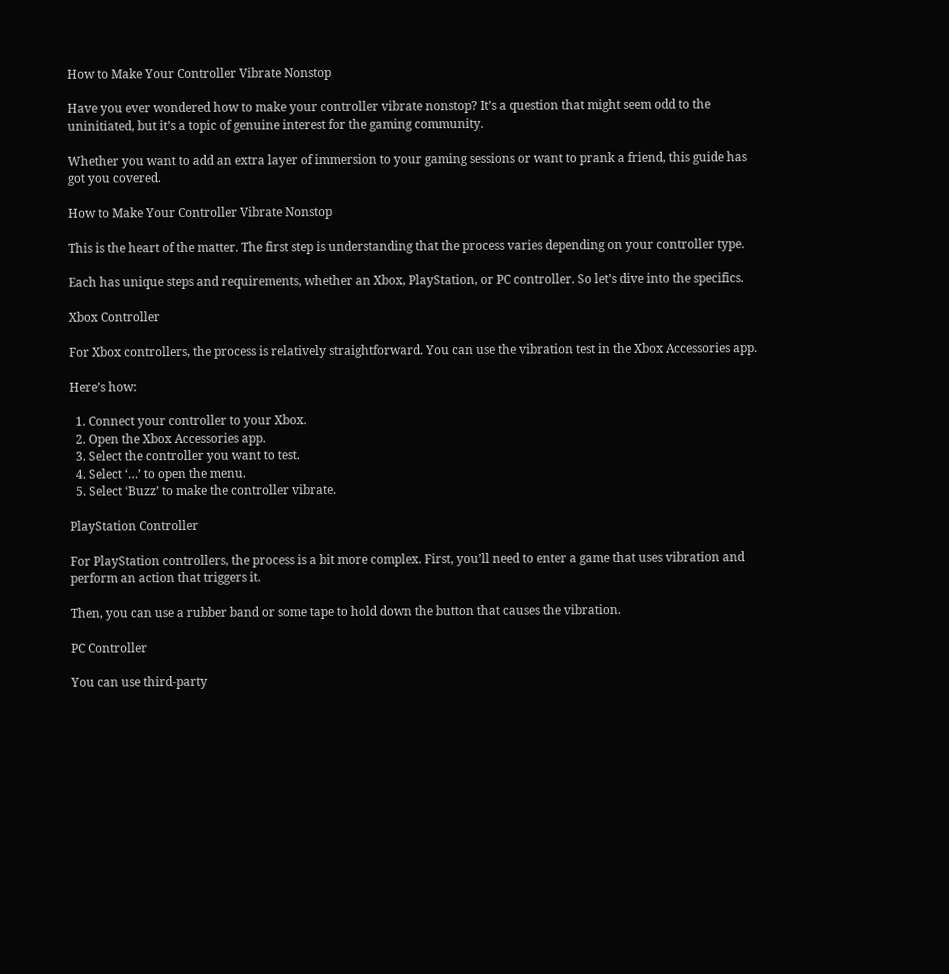How to Make Your Controller Vibrate Nonstop

Have you ever wondered how to make your controller vibrate nonstop? It’s a question that might seem odd to the uninitiated, but it’s a topic of genuine interest for the gaming community.

Whether you want to add an extra layer of immersion to your gaming sessions or want to prank a friend, this guide has got you covered.

How to Make Your Controller Vibrate Nonstop

This is the heart of the matter. The first step is understanding that the process varies depending on your controller type.

Each has unique steps and requirements, whether an Xbox, PlayStation, or PC controller. So let’s dive into the specifics.

Xbox Controller

For Xbox controllers, the process is relatively straightforward. You can use the vibration test in the Xbox Accessories app.

Here’s how:

  1. Connect your controller to your Xbox.
  2. Open the Xbox Accessories app.
  3. Select the controller you want to test.
  4. Select ‘…’ to open the menu.
  5. Select ‘Buzz’ to make the controller vibrate.

PlayStation Controller

For PlayStation controllers, the process is a bit more complex. First, you’ll need to enter a game that uses vibration and perform an action that triggers it.

Then, you can use a rubber band or some tape to hold down the button that causes the vibration.

PC Controller

You can use third-party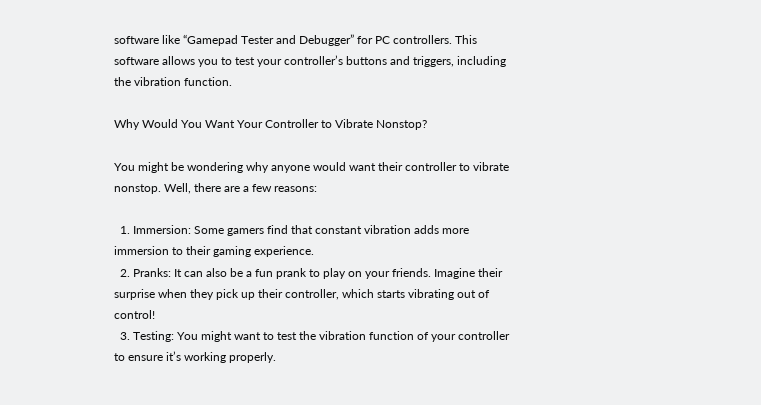software like “Gamepad Tester and Debugger” for PC controllers. This software allows you to test your controller’s buttons and triggers, including the vibration function.

Why Would You Want Your Controller to Vibrate Nonstop?

You might be wondering why anyone would want their controller to vibrate nonstop. Well, there are a few reasons:

  1. Immersion: Some gamers find that constant vibration adds more immersion to their gaming experience.
  2. Pranks: It can also be a fun prank to play on your friends. Imagine their surprise when they pick up their controller, which starts vibrating out of control!
  3. Testing: You might want to test the vibration function of your controller to ensure it’s working properly.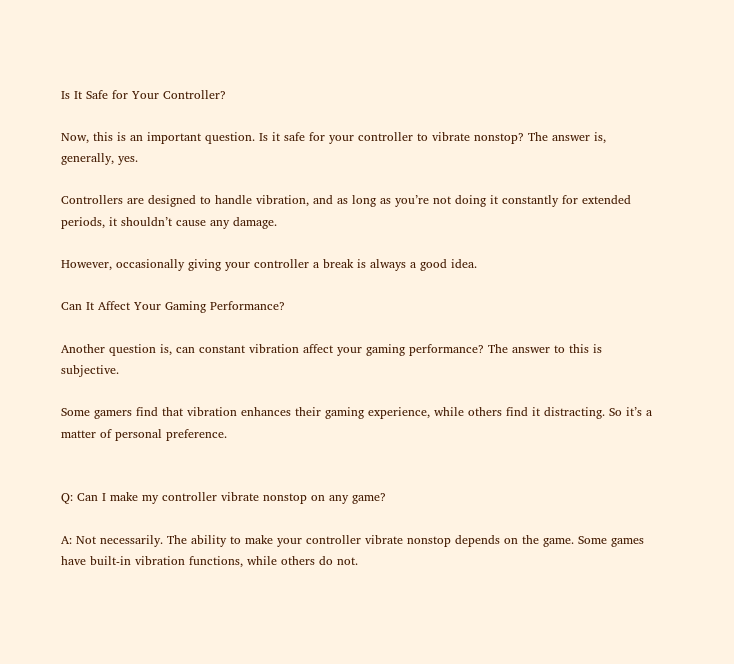Is It Safe for Your Controller?

Now, this is an important question. Is it safe for your controller to vibrate nonstop? The answer is, generally, yes.

Controllers are designed to handle vibration, and as long as you’re not doing it constantly for extended periods, it shouldn’t cause any damage.

However, occasionally giving your controller a break is always a good idea.

Can It Affect Your Gaming Performance?

Another question is, can constant vibration affect your gaming performance? The answer to this is subjective.

Some gamers find that vibration enhances their gaming experience, while others find it distracting. So it’s a matter of personal preference.


Q: Can I make my controller vibrate nonstop on any game?

A: Not necessarily. The ability to make your controller vibrate nonstop depends on the game. Some games have built-in vibration functions, while others do not.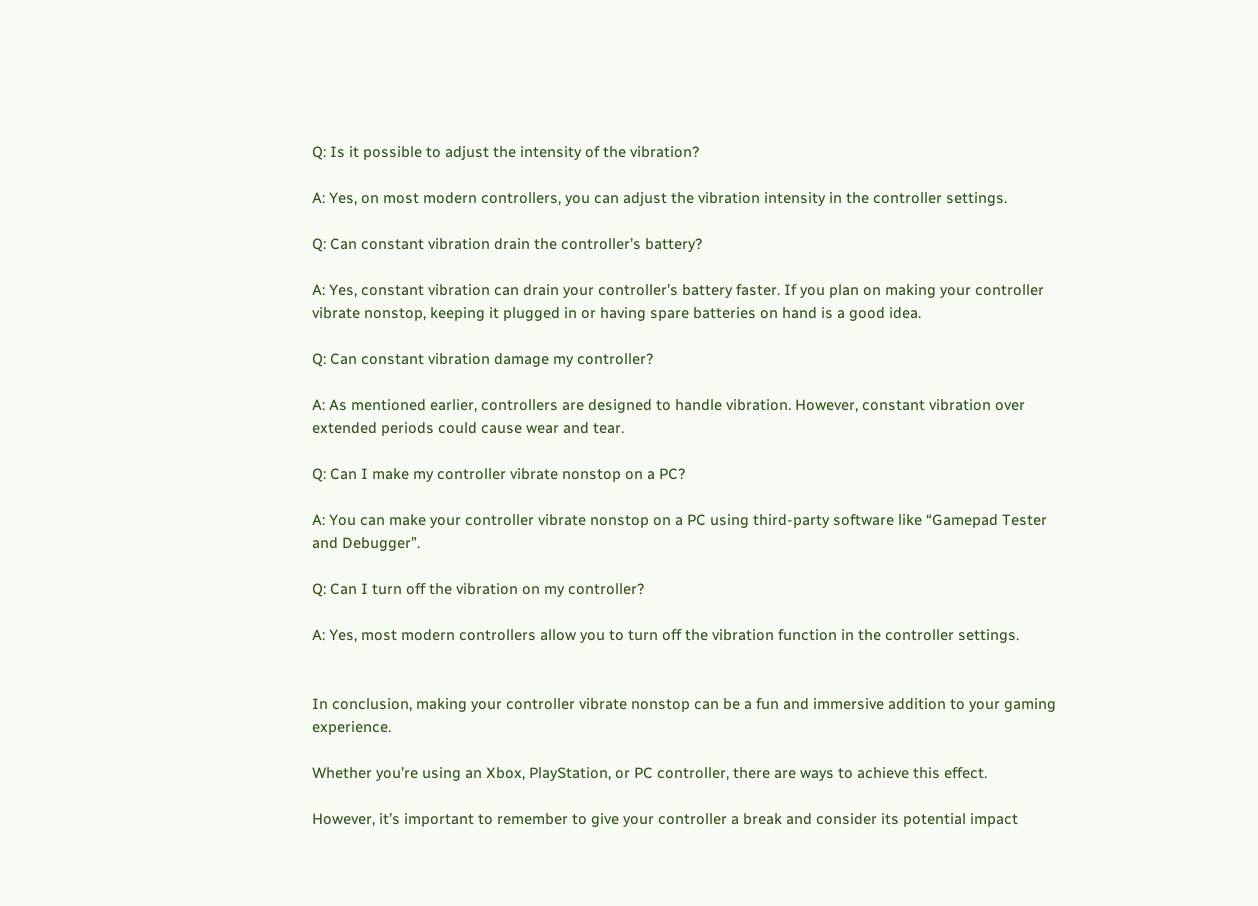Q: Is it possible to adjust the intensity of the vibration?

A: Yes, on most modern controllers, you can adjust the vibration intensity in the controller settings.

Q: Can constant vibration drain the controller’s battery?

A: Yes, constant vibration can drain your controller’s battery faster. If you plan on making your controller vibrate nonstop, keeping it plugged in or having spare batteries on hand is a good idea.

Q: Can constant vibration damage my controller?

A: As mentioned earlier, controllers are designed to handle vibration. However, constant vibration over extended periods could cause wear and tear.

Q: Can I make my controller vibrate nonstop on a PC?

A: You can make your controller vibrate nonstop on a PC using third-party software like “Gamepad Tester and Debugger”.

Q: Can I turn off the vibration on my controller?

A: Yes, most modern controllers allow you to turn off the vibration function in the controller settings.


In conclusion, making your controller vibrate nonstop can be a fun and immersive addition to your gaming experience.

Whether you’re using an Xbox, PlayStation, or PC controller, there are ways to achieve this effect.

However, it’s important to remember to give your controller a break and consider its potential impact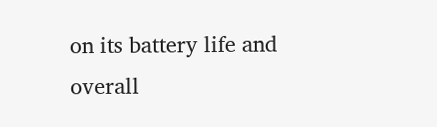on its battery life and overall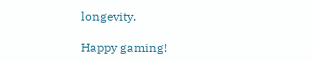longevity.

Happy gaming!